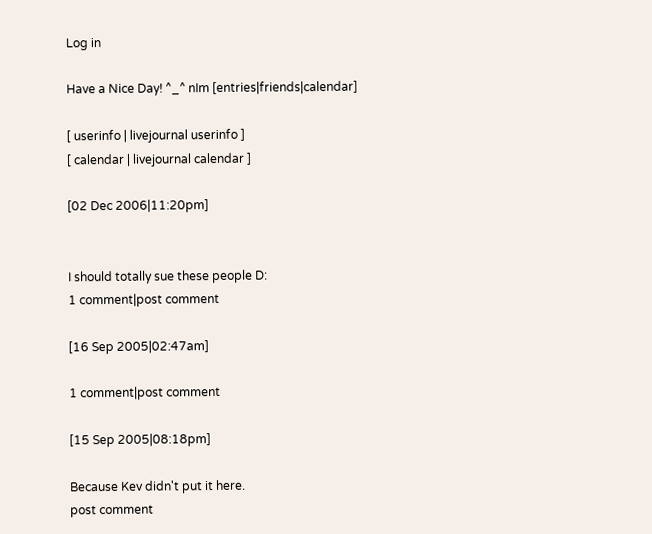Log in

Have a Nice Day! ^_^ nIm [entries|friends|calendar]

[ userinfo | livejournal userinfo ]
[ calendar | livejournal calendar ]

[02 Dec 2006|11:20pm]


I should totally sue these people D:
1 comment|post comment

[16 Sep 2005|02:47am]

1 comment|post comment

[15 Sep 2005|08:18pm]

Because Kev didn't put it here.
post comment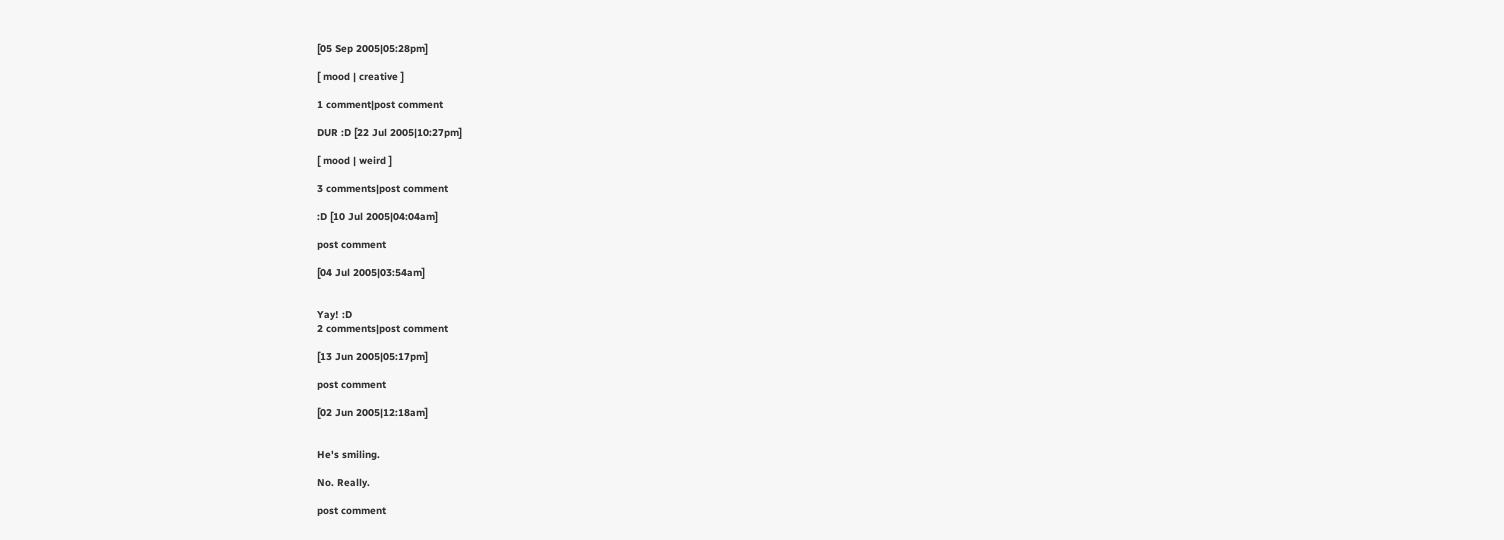[05 Sep 2005|05:28pm]

[ mood | creative ]

1 comment|post comment

DUR :D [22 Jul 2005|10:27pm]

[ mood | weird ]

3 comments|post comment

:D [10 Jul 2005|04:04am]

post comment

[04 Jul 2005|03:54am]


Yay! :D
2 comments|post comment

[13 Jun 2005|05:17pm]

post comment

[02 Jun 2005|12:18am]


He's smiling.

No. Really.

post comment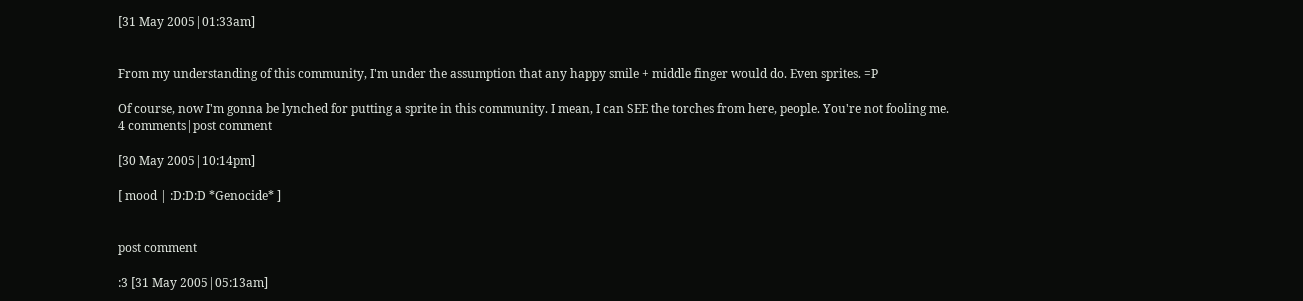[31 May 2005|01:33am]


From my understanding of this community, I'm under the assumption that any happy smile + middle finger would do. Even sprites. =P

Of course, now I'm gonna be lynched for putting a sprite in this community. I mean, I can SEE the torches from here, people. You're not fooling me.
4 comments|post comment

[30 May 2005|10:14pm]

[ mood | :D:D:D *Genocide* ]


post comment

:3 [31 May 2005|05:13am]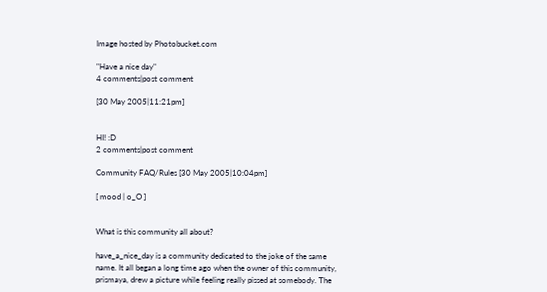Image hosted by Photobucket.com

"Have a nice day"
4 comments|post comment

[30 May 2005|11:21pm]


HI! :D
2 comments|post comment

Community FAQ/Rules [30 May 2005|10:04pm]

[ mood | o_O ]


What is this community all about?

have_a_nice_day is a community dedicated to the joke of the same name. It all began a long time ago when the owner of this community, prismaya, drew a picture while feeling really pissed at somebody. The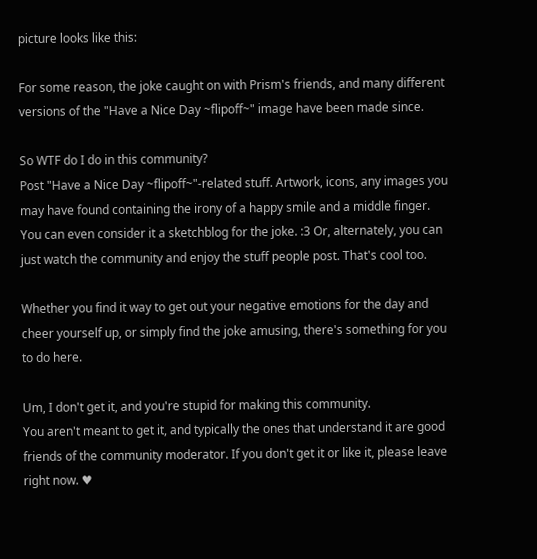picture looks like this:

For some reason, the joke caught on with Prism's friends, and many different versions of the "Have a Nice Day ~flipoff~" image have been made since.

So WTF do I do in this community?
Post "Have a Nice Day ~flipoff~"-related stuff. Artwork, icons, any images you may have found containing the irony of a happy smile and a middle finger. You can even consider it a sketchblog for the joke. :3 Or, alternately, you can just watch the community and enjoy the stuff people post. That's cool too.

Whether you find it way to get out your negative emotions for the day and cheer yourself up, or simply find the joke amusing, there's something for you to do here.

Um, I don't get it, and you're stupid for making this community.
You aren't meant to get it, and typically the ones that understand it are good friends of the community moderator. If you don't get it or like it, please leave right now. ♥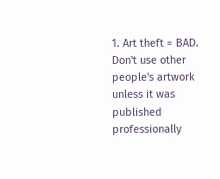1. Art theft = BAD. Don't use other people's artwork unless it was published professionally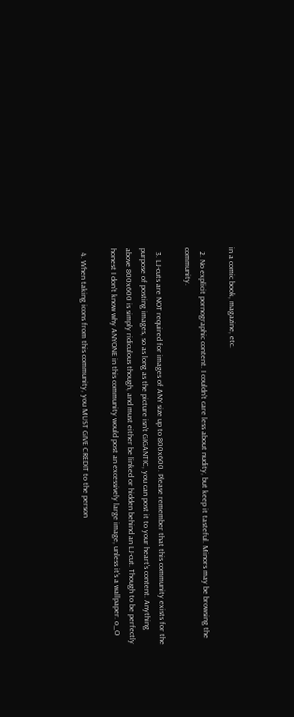in a comic book, magazine, etc.

  2. No explicit pornographic content. I couldn't care less about nudity, but keep it tasteful. Minors may be browsing the community.

  3. LJ-cuts are NOT required for images of ANY size up to 800x600. Please remember that this community exists for the purpose of posting images, so as long as the picture isn't GIGANTIC, you can post it to your heart's content. Anything above 800x600 is simply ridiculous though, and must either be linked or hidden behind an LJ-cut. Though to be perfectly honest I don't know why ANYONE in this community would post an excessively large image, unless it's a wallpaper. o_O

  4. When taking icons from this community, you MUST GIVE CREDIT to the person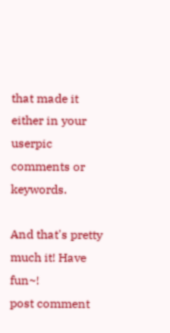that made it either in your userpic comments or keywords.

And that's pretty much it! Have fun~!
post comment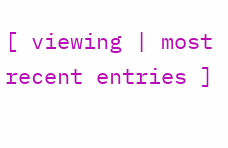[ viewing | most recent entries ]